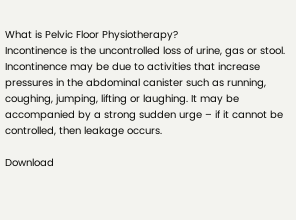What is Pelvic Floor Physiotherapy?
Incontinence is the uncontrolled loss of urine, gas or stool. Incontinence may be due to activities that increase pressures in the abdominal canister such as running, coughing, jumping, lifting or laughing. It may be accompanied by a strong sudden urge – if it cannot be controlled, then leakage occurs.

Download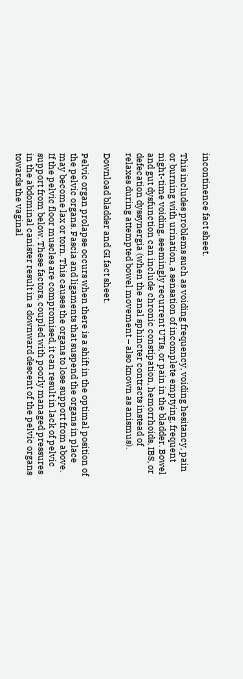incontinence fact sheet.

This includes problems such as voiding frequency, voiding hesitancy, pain or burning with urination, a sensation of incomplete emptying, frequent night-time voiding, seemingly recurrent UTIs, or pain in the bladder. Bowel and gut dysfunction can include chronic constipation, hemorrhoids, IBS, or defecation dyssynergia (when the anal sphincter contracts instead of relaxes during attempted bowel movement – also known as anismus).

Download bladder and GI fact sheet.

Pelvic organ prolapse occurs when there is a shift in the optimal position of the pelvic organs. Fascia and ligaments that suspend the organs in place may become lax or torn. This causes the organs to lose support from above. If the pelvic floor muscles are compromised, it can result in lack of pelvic support from below. These factors, coupled with poorly managed pressures in the abdominal canister result in a downward descent of the pelvic organs towards the vaginal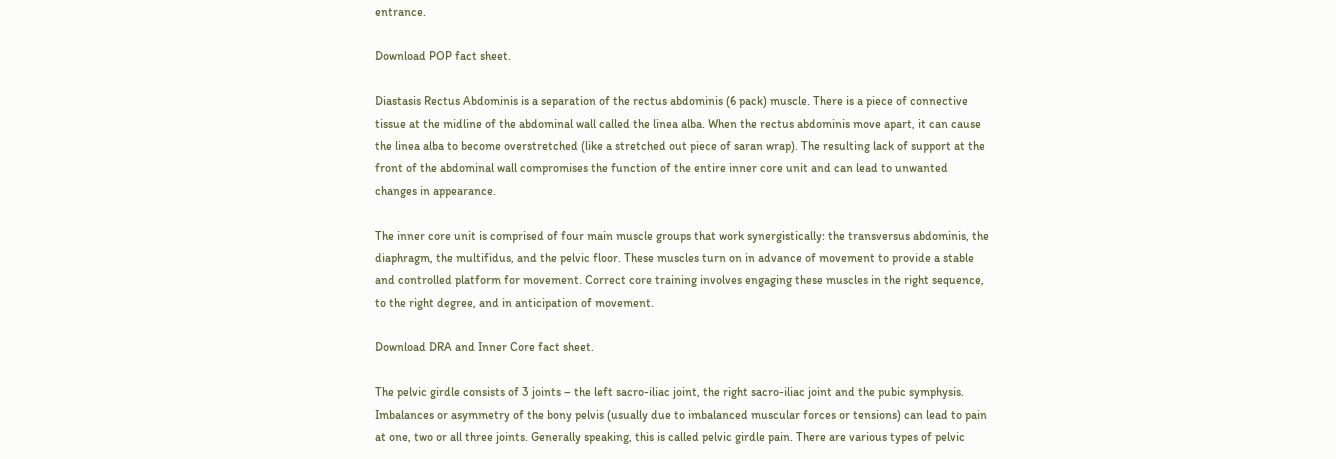entrance.

Download POP fact sheet.

Diastasis Rectus Abdominis is a separation of the rectus abdominis (6 pack) muscle. There is a piece of connective tissue at the midline of the abdominal wall called the linea alba. When the rectus abdominis move apart, it can cause the linea alba to become overstretched (like a stretched out piece of saran wrap). The resulting lack of support at the front of the abdominal wall compromises the function of the entire inner core unit and can lead to unwanted changes in appearance.

The inner core unit is comprised of four main muscle groups that work synergistically: the transversus abdominis, the diaphragm, the multifidus, and the pelvic floor. These muscles turn on in advance of movement to provide a stable and controlled platform for movement. Correct core training involves engaging these muscles in the right sequence, to the right degree, and in anticipation of movement.

Download DRA and Inner Core fact sheet.

The pelvic girdle consists of 3 joints – the left sacro-iliac joint, the right sacro-iliac joint and the pubic symphysis. Imbalances or asymmetry of the bony pelvis (usually due to imbalanced muscular forces or tensions) can lead to pain at one, two or all three joints. Generally speaking, this is called pelvic girdle pain. There are various types of pelvic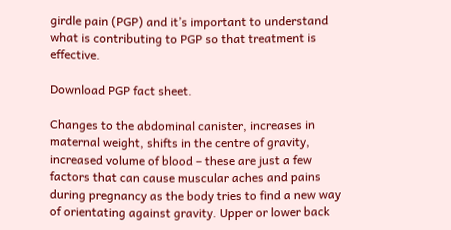girdle pain (PGP) and it’s important to understand what is contributing to PGP so that treatment is effective.

Download PGP fact sheet.

Changes to the abdominal canister, increases in maternal weight, shifts in the centre of gravity, increased volume of blood – these are just a few factors that can cause muscular aches and pains during pregnancy as the body tries to find a new way of orientating against gravity. Upper or lower back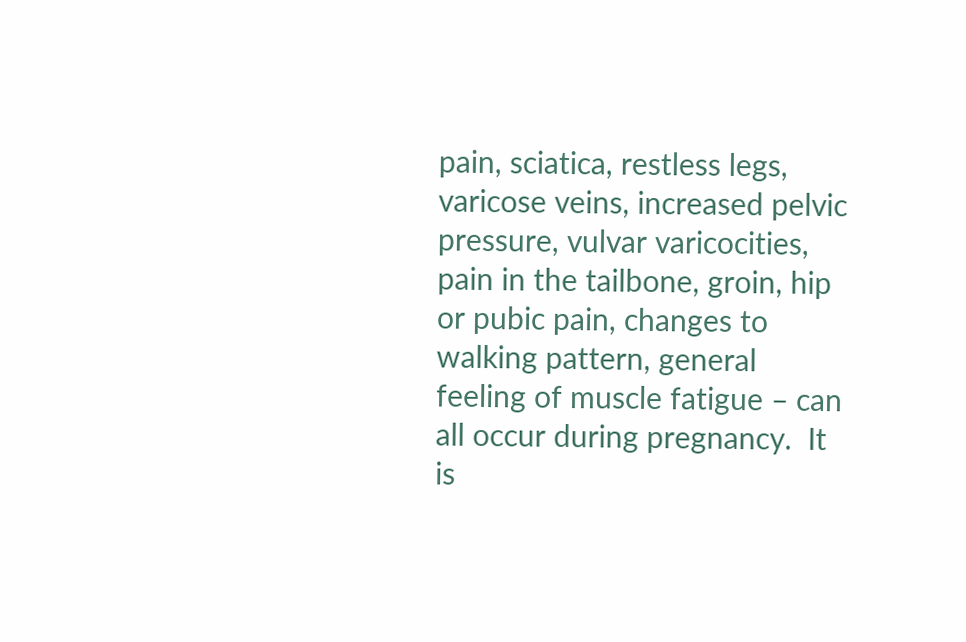pain, sciatica, restless legs, varicose veins, increased pelvic pressure, vulvar varicocities, pain in the tailbone, groin, hip or pubic pain, changes to walking pattern, general feeling of muscle fatigue – can all occur during pregnancy.  It is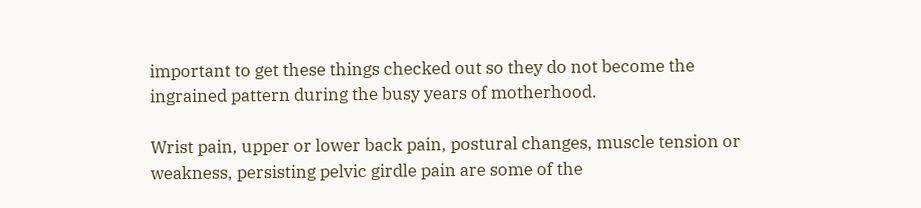important to get these things checked out so they do not become the ingrained pattern during the busy years of motherhood.

Wrist pain, upper or lower back pain, postural changes, muscle tension or weakness, persisting pelvic girdle pain are some of the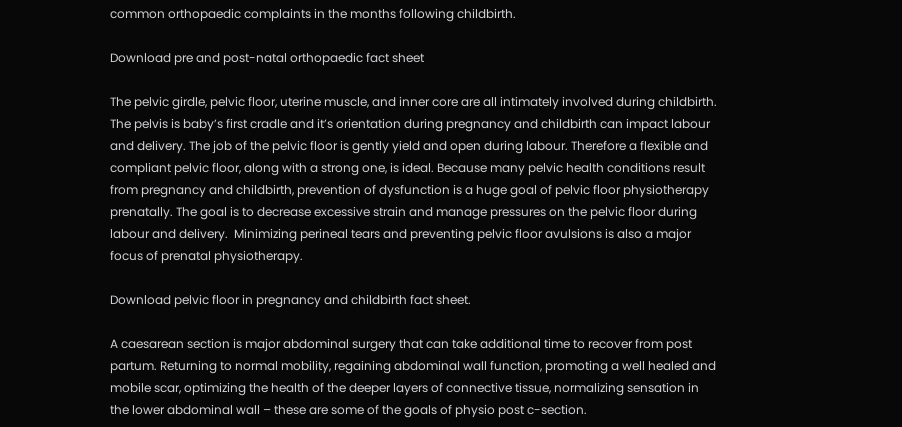common orthopaedic complaints in the months following childbirth.

Download pre and post-natal orthopaedic fact sheet

The pelvic girdle, pelvic floor, uterine muscle, and inner core are all intimately involved during childbirth. The pelvis is baby’s first cradle and it’s orientation during pregnancy and childbirth can impact labour and delivery. The job of the pelvic floor is gently yield and open during labour. Therefore a flexible and compliant pelvic floor, along with a strong one, is ideal. Because many pelvic health conditions result from pregnancy and childbirth, prevention of dysfunction is a huge goal of pelvic floor physiotherapy prenatally. The goal is to decrease excessive strain and manage pressures on the pelvic floor during labour and delivery.  Minimizing perineal tears and preventing pelvic floor avulsions is also a major focus of prenatal physiotherapy.

Download pelvic floor in pregnancy and childbirth fact sheet.

A caesarean section is major abdominal surgery that can take additional time to recover from post partum. Returning to normal mobility, regaining abdominal wall function, promoting a well healed and mobile scar, optimizing the health of the deeper layers of connective tissue, normalizing sensation in the lower abdominal wall – these are some of the goals of physio post c-section.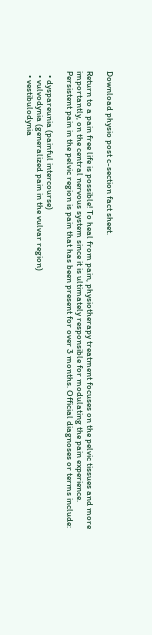Download physio post c-section fact sheet.

Return to a pain free life is possible! To heal from pain, physiotherapy treatment focuses on the pelvic tissues and more importantly, on the central nervous system since it is ultimately responsible for modulating the pain experience. Persistent pain in the pelvic region is pain that has been present for over 3 months. Official diagnoses or terms include:

  • dyspareunia (painful intercourse)
  • vulvodynia (generalized pain in the vulvar region)
  • vestibulodynia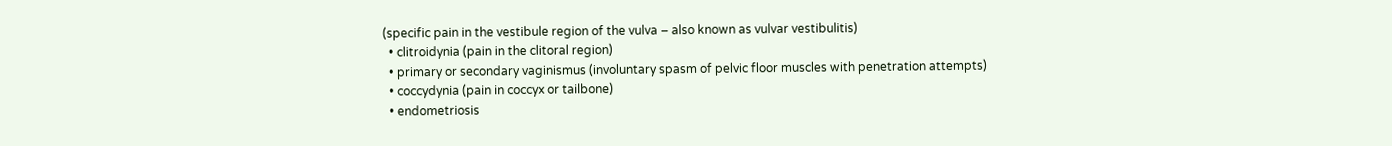(specific pain in the vestibule region of the vulva – also known as vulvar vestibulitis)
  • clitroidynia (pain in the clitoral region)
  • primary or secondary vaginismus (involuntary spasm of pelvic floor muscles with penetration attempts)
  • coccydynia (pain in coccyx or tailbone)
  • endometriosis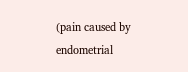(pain caused by endometrial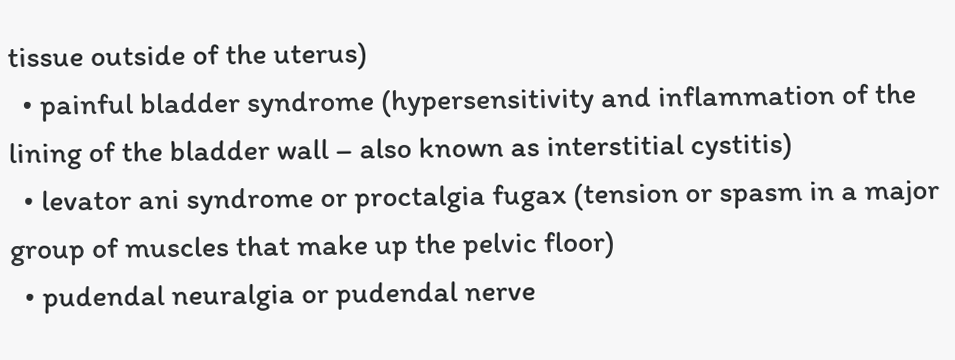tissue outside of the uterus)
  • painful bladder syndrome (hypersensitivity and inflammation of the lining of the bladder wall – also known as interstitial cystitis)
  • levator ani syndrome or proctalgia fugax (tension or spasm in a major group of muscles that make up the pelvic floor)
  • pudendal neuralgia or pudendal nerve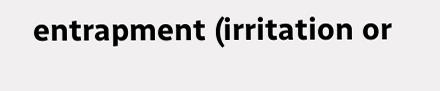entrapment (irritation or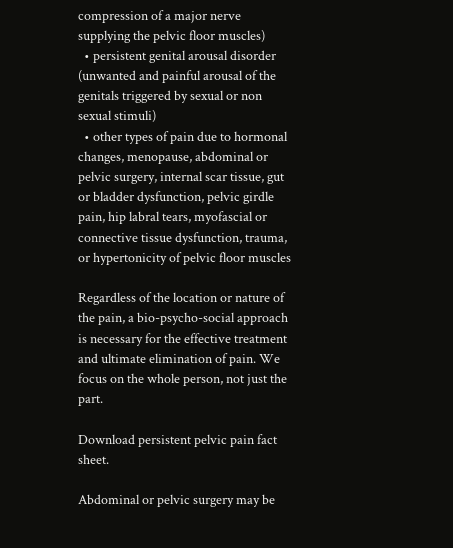compression of a major nerve supplying the pelvic floor muscles)
  • persistent genital arousal disorder (unwanted and painful arousal of the genitals triggered by sexual or non sexual stimuli)
  • other types of pain due to hormonal changes, menopause, abdominal or pelvic surgery, internal scar tissue, gut or bladder dysfunction, pelvic girdle pain, hip labral tears, myofascial or connective tissue dysfunction, trauma, or hypertonicity of pelvic floor muscles

Regardless of the location or nature of the pain, a bio-psycho-social approach is necessary for the effective treatment and ultimate elimination of pain. We focus on the whole person, not just the part.

Download persistent pelvic pain fact sheet.

Abdominal or pelvic surgery may be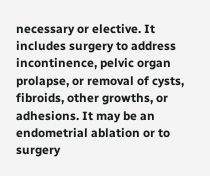necessary or elective. It includes surgery to address incontinence, pelvic organ prolapse, or removal of cysts, fibroids, other growths, or adhesions. It may be an endometrial ablation or to surgery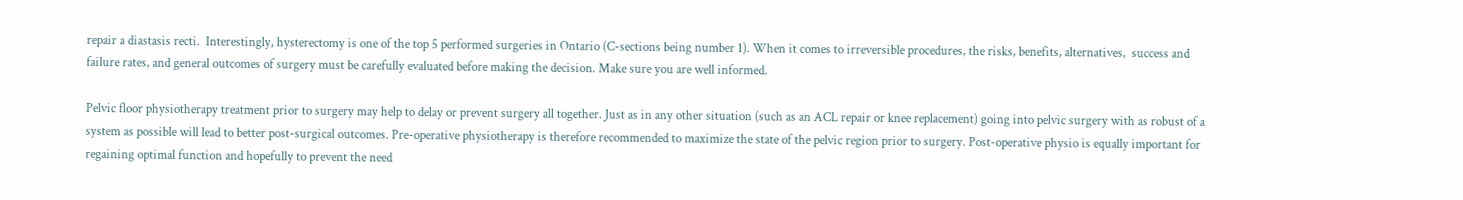repair a diastasis recti.  Interestingly, hysterectomy is one of the top 5 performed surgeries in Ontario (C-sections being number 1). When it comes to irreversible procedures, the risks, benefits, alternatives,  success and failure rates, and general outcomes of surgery must be carefully evaluated before making the decision. Make sure you are well informed.

Pelvic floor physiotherapy treatment prior to surgery may help to delay or prevent surgery all together. Just as in any other situation (such as an ACL repair or knee replacement) going into pelvic surgery with as robust of a system as possible will lead to better post-surgical outcomes. Pre-operative physiotherapy is therefore recommended to maximize the state of the pelvic region prior to surgery. Post-operative physio is equally important for regaining optimal function and hopefully to prevent the need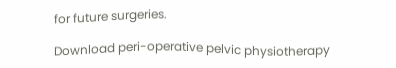for future surgeries.

Download peri-operative pelvic physiotherapy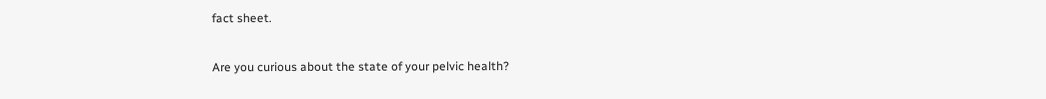fact sheet.

Are you curious about the state of your pelvic health?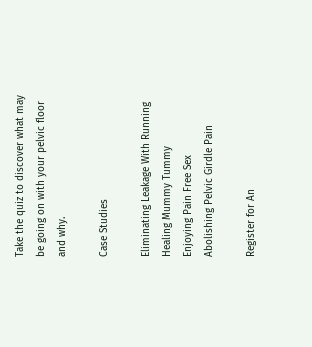Take the quiz to discover what may be going on with your pelvic floor and why.

Case Studies

Eliminating Leakage With Running
Healing Mummy Tummy
Enjoying Pain Free Sex
Abolishing Pelvic Girdle Pain

Register for An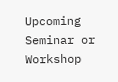Upcoming Seminar or Workshop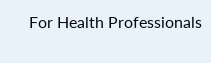For Health Professionals